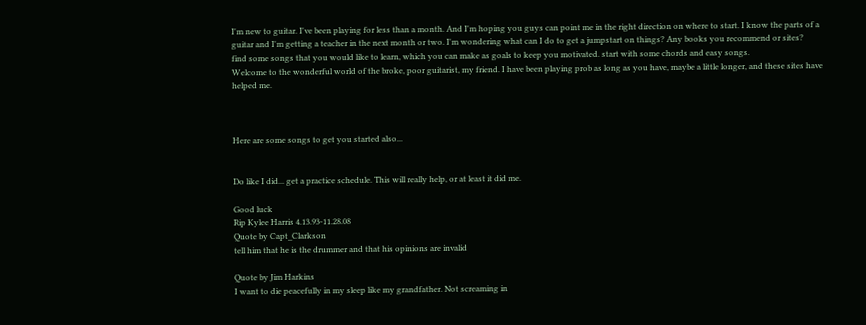I'm new to guitar. I've been playing for less than a month. And I'm hoping you guys can point me in the right direction on where to start. I know the parts of a guitar and I'm getting a teacher in the next month or two. I'm wondering what can I do to get a jumpstart on things? Any books you recommend or sites?
find some songs that you would like to learn, which you can make as goals to keep you motivated. start with some chords and easy songs.
Welcome to the wonderful world of the broke, poor guitarist, my friend. I have been playing prob as long as you have, maybe a little longer, and these sites have helped me.



Here are some songs to get you started also...


Do like I did... get a practice schedule. This will really help, or at least it did me.

Good luck
Rip Kylee Harris 4.13.93-11.28.08
Quote by Capt_Clarkson
tell him that he is the drummer and that his opinions are invalid

Quote by Jim Harkins
I want to die peacefully in my sleep like my grandfather. Not screaming in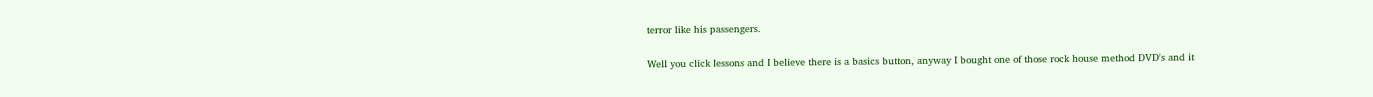terror like his passengers.

Well you click lessons and I believe there is a basics button, anyway I bought one of those rock house method DVD's and it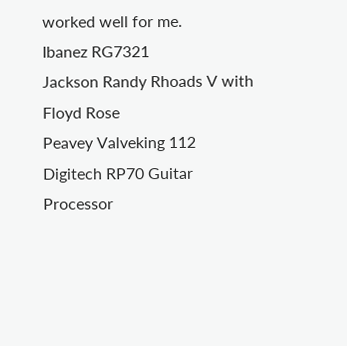worked well for me.
Ibanez RG7321
Jackson Randy Rhoads V with Floyd Rose
Peavey Valveking 112
Digitech RP70 Guitar Processor